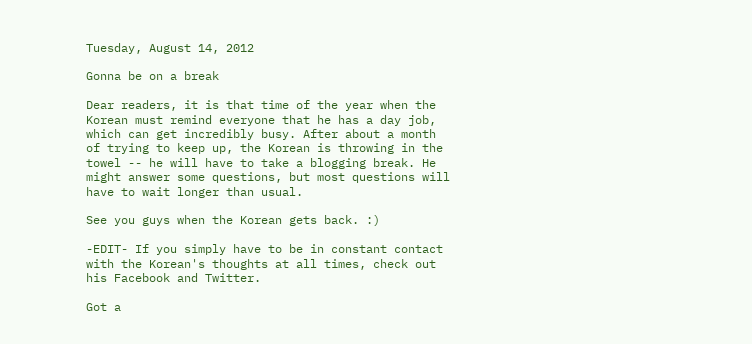Tuesday, August 14, 2012

Gonna be on a break

Dear readers, it is that time of the year when the Korean must remind everyone that he has a day job, which can get incredibly busy. After about a month of trying to keep up, the Korean is throwing in the towel -- he will have to take a blogging break. He might answer some questions, but most questions will have to wait longer than usual.

See you guys when the Korean gets back. :)

-EDIT- If you simply have to be in constant contact with the Korean's thoughts at all times, check out his Facebook and Twitter.

Got a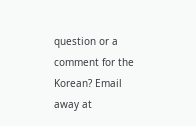question or a comment for the Korean? Email away at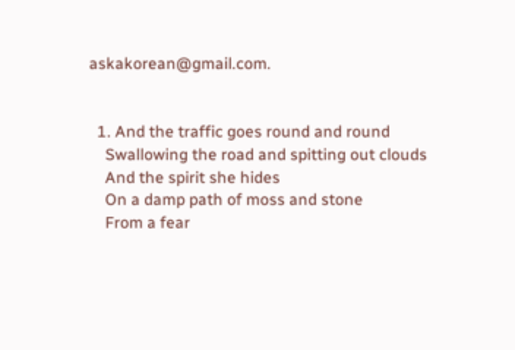askakorean@gmail.com.


  1. And the traffic goes round and round
    Swallowing the road and spitting out clouds
    And the spirit she hides
    On a damp path of moss and stone
    From a fear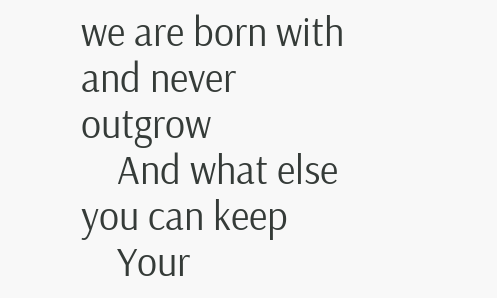we are born with and never outgrow
    And what else you can keep
    Your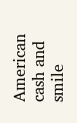American cash and smile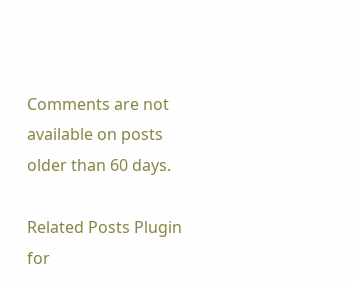Comments are not available on posts older than 60 days.

Related Posts Plugin for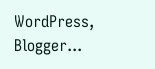WordPress, Blogger...